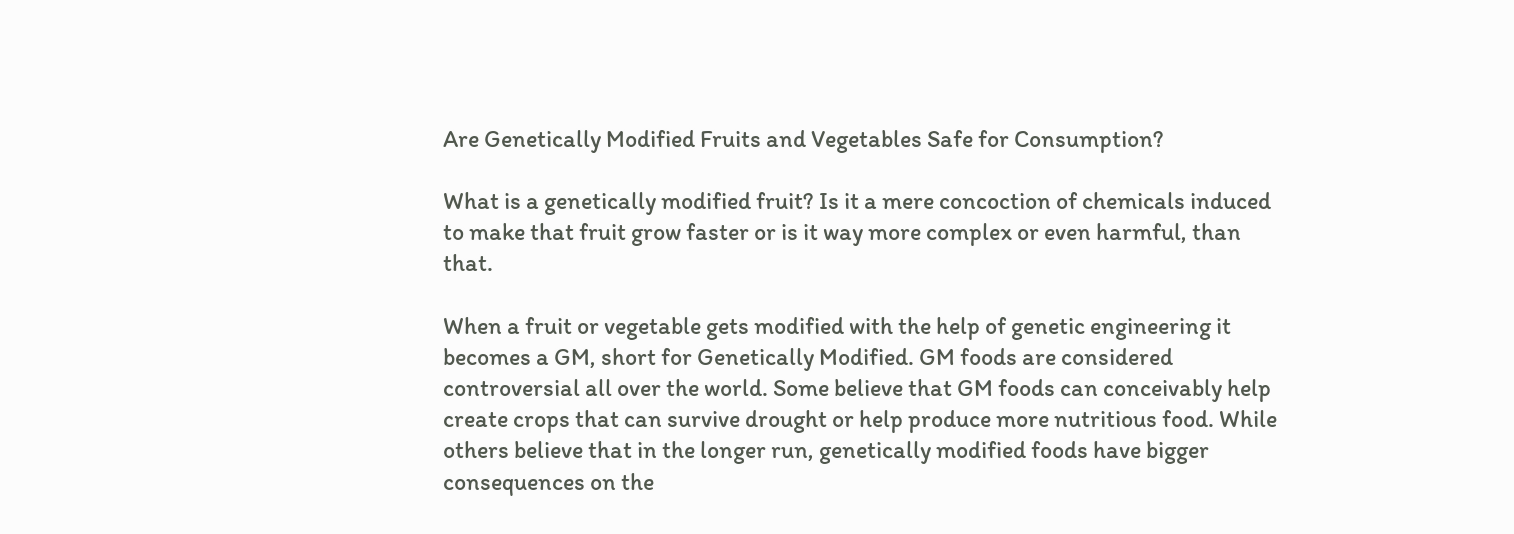Are Genetically Modified Fruits and Vegetables Safe for Consumption?

What is a genetically modified fruit? Is it a mere concoction of chemicals induced to make that fruit grow faster or is it way more complex or even harmful, than that.

When a fruit or vegetable gets modified with the help of genetic engineering it becomes a GM, short for Genetically Modified. GM foods are considered controversial all over the world. Some believe that GM foods can conceivably help create crops that can survive drought or help produce more nutritious food. While others believe that in the longer run, genetically modified foods have bigger consequences on the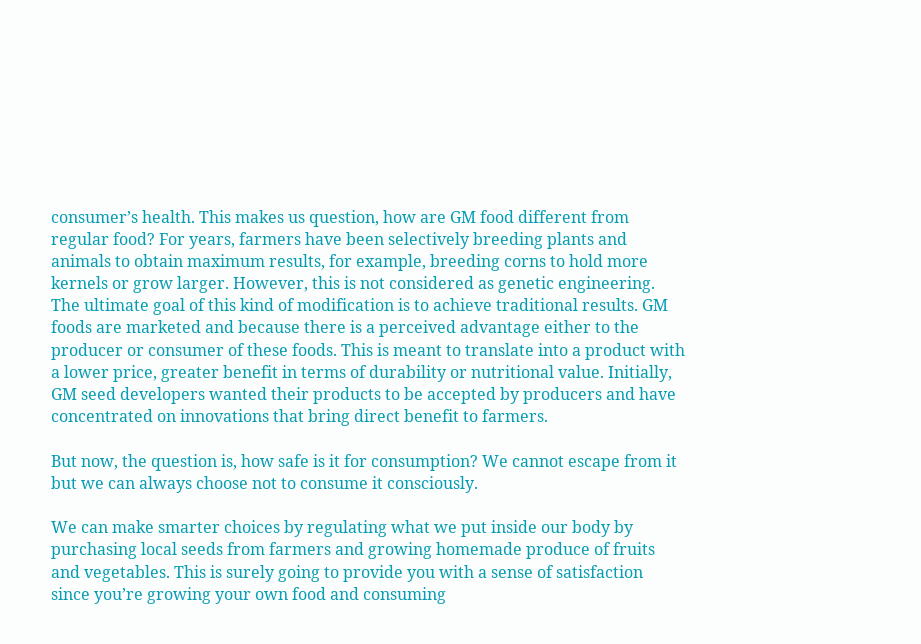consumer’s health. This makes us question, how are GM food different from regular food? For years, farmers have been selectively breeding plants and animals to obtain maximum results, for example, breeding corns to hold more kernels or grow larger. However, this is not considered as genetic engineering. The ultimate goal of this kind of modification is to achieve traditional results. GM foods are marketed and because there is a perceived advantage either to the producer or consumer of these foods. This is meant to translate into a product with a lower price, greater benefit in terms of durability or nutritional value. Initially, GM seed developers wanted their products to be accepted by producers and have concentrated on innovations that bring direct benefit to farmers.

But now, the question is, how safe is it for consumption? We cannot escape from it but we can always choose not to consume it consciously.

We can make smarter choices by regulating what we put inside our body by purchasing local seeds from farmers and growing homemade produce of fruits and vegetables. This is surely going to provide you with a sense of satisfaction since you’re growing your own food and consuming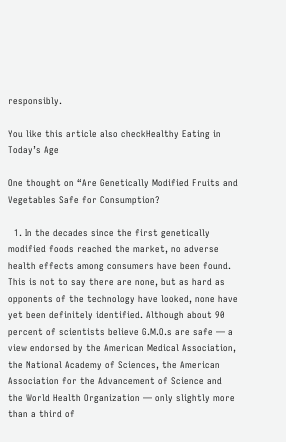responsibly.

You like this article also checkHealthy Eating in Today’s Age

One thought on “Are Genetically Modified Fruits and Vegetables Safe for Consumption?

  1. In the decades since the first genetically modified foods reached the market, no adverse health effects among consumers have been found. This is not to say there are none, but as hard as opponents of the technology have looked, none have yet been definitely identified. Although about 90 percent of scientists believe G.M.O.s are safe — a view endorsed by the American Medical Association, the National Academy of Sciences, the American Association for the Advancement of Science and the World Health Organization — only slightly more than a third of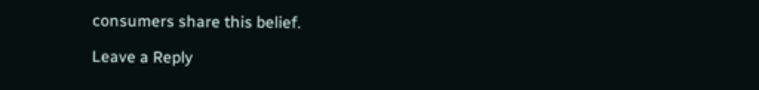consumers share this belief.

Leave a Reply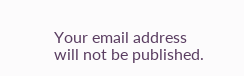Your email address will not be published.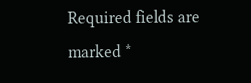Required fields are marked *